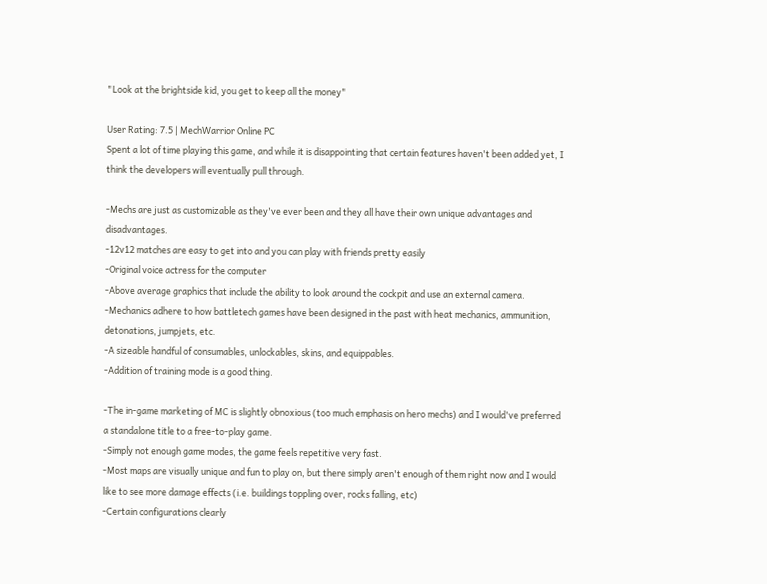"Look at the brightside kid, you get to keep all the money"

User Rating: 7.5 | MechWarrior Online PC
Spent a lot of time playing this game, and while it is disappointing that certain features haven't been added yet, I think the developers will eventually pull through.

-Mechs are just as customizable as they've ever been and they all have their own unique advantages and disadvantages.
-12v12 matches are easy to get into and you can play with friends pretty easily
-Original voice actress for the computer
-Above average graphics that include the ability to look around the cockpit and use an external camera.
-Mechanics adhere to how battletech games have been designed in the past with heat mechanics, ammunition, detonations, jumpjets, etc.
-A sizeable handful of consumables, unlockables, skins, and equippables.
-Addition of training mode is a good thing.

-The in-game marketing of MC is slightly obnoxious (too much emphasis on hero mechs) and I would've preferred a standalone title to a free-to-play game.
-Simply not enough game modes, the game feels repetitive very fast.
-Most maps are visually unique and fun to play on, but there simply aren't enough of them right now and I would like to see more damage effects (i.e. buildings toppling over, rocks falling, etc)
-Certain configurations clearly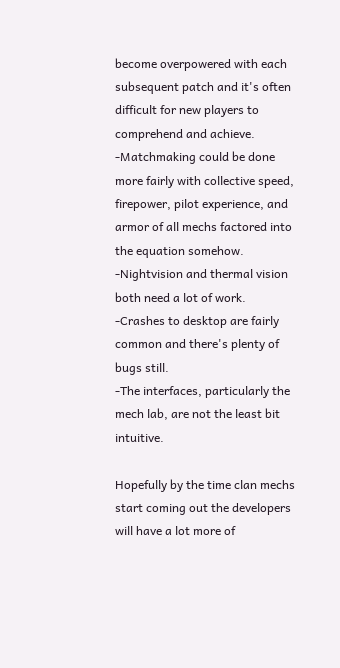become overpowered with each subsequent patch and it's often difficult for new players to comprehend and achieve.
-Matchmaking could be done more fairly with collective speed, firepower, pilot experience, and armor of all mechs factored into the equation somehow.
-Nightvision and thermal vision both need a lot of work.
-Crashes to desktop are fairly common and there's plenty of bugs still.
-The interfaces, particularly the mech lab, are not the least bit intuitive.

Hopefully by the time clan mechs start coming out the developers will have a lot more of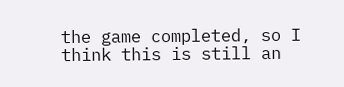the game completed, so I think this is still an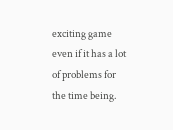exciting game even if it has a lot of problems for the time being.